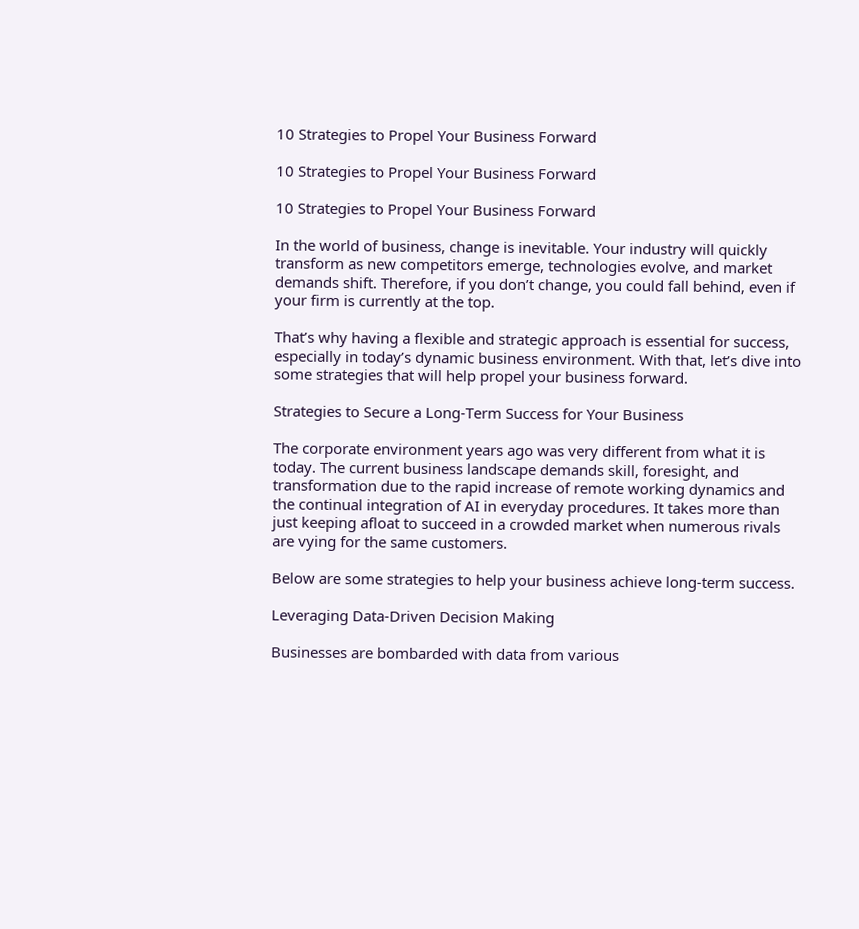10 Strategies to Propel Your Business Forward

10 Strategies to Propel Your Business Forward

10 Strategies to Propel Your Business Forward

In the world of business, change is inevitable. Your industry will quickly transform as new competitors emerge, technologies evolve, and market demands shift. Therefore, if you don’t change, you could fall behind, even if your firm is currently at the top.

That’s why having a flexible and strategic approach is essential for success, especially in today’s dynamic business environment. With that, let’s dive into some strategies that will help propel your business forward.

Strategies to Secure a Long-Term Success for Your Business

The corporate environment years ago was very different from what it is today. The current business landscape demands skill, foresight, and transformation due to the rapid increase of remote working dynamics and the continual integration of AI in everyday procedures. It takes more than just keeping afloat to succeed in a crowded market when numerous rivals are vying for the same customers.

Below are some strategies to help your business achieve long-term success.

Leveraging Data-Driven Decision Making

Businesses are bombarded with data from various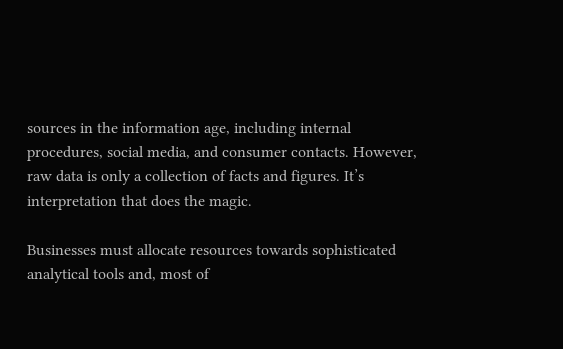sources in the information age, including internal procedures, social media, and consumer contacts. However, raw data is only a collection of facts and figures. It’s interpretation that does the magic.

Businesses must allocate resources towards sophisticated analytical tools and, most of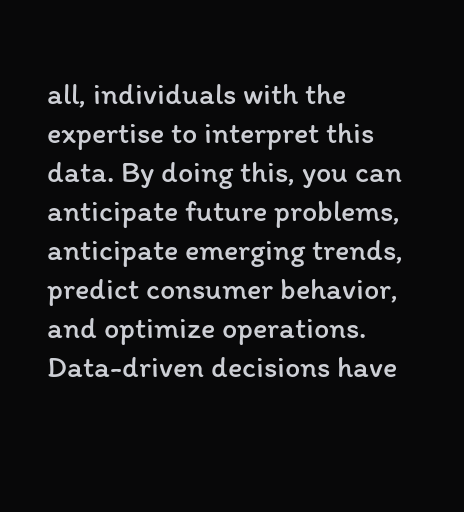all, individuals with the expertise to interpret this data. By doing this, you can anticipate future problems, anticipate emerging trends, predict consumer behavior, and optimize operations. Data-driven decisions have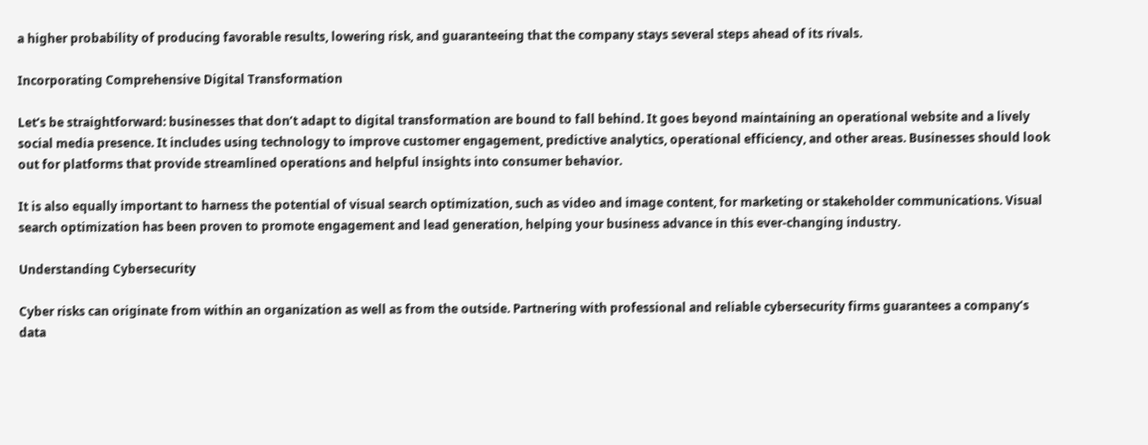a higher probability of producing favorable results, lowering risk, and guaranteeing that the company stays several steps ahead of its rivals.

Incorporating Comprehensive Digital Transformation

Let’s be straightforward: businesses that don’t adapt to digital transformation are bound to fall behind. It goes beyond maintaining an operational website and a lively social media presence. It includes using technology to improve customer engagement, predictive analytics, operational efficiency, and other areas. Businesses should look out for platforms that provide streamlined operations and helpful insights into consumer behavior.

It is also equally important to harness the potential of visual search optimization, such as video and image content, for marketing or stakeholder communications. Visual search optimization has been proven to promote engagement and lead generation, helping your business advance in this ever-changing industry.

Understanding Cybersecurity

Cyber risks can originate from within an organization as well as from the outside. Partnering with professional and reliable cybersecurity firms guarantees a company’s data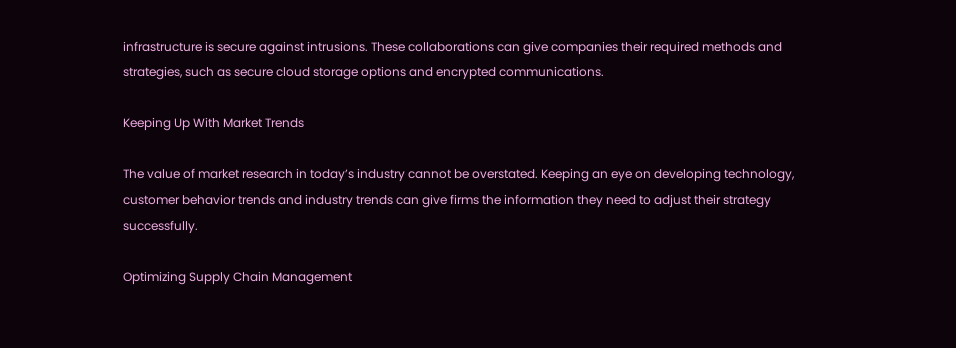infrastructure is secure against intrusions. These collaborations can give companies their required methods and strategies, such as secure cloud storage options and encrypted communications.

Keeping Up With Market Trends

The value of market research in today’s industry cannot be overstated. Keeping an eye on developing technology, customer behavior trends and industry trends can give firms the information they need to adjust their strategy successfully.

Optimizing Supply Chain Management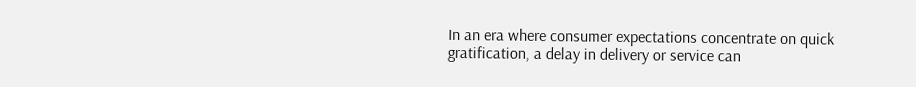In an era where consumer expectations concentrate on quick gratification, a delay in delivery or service can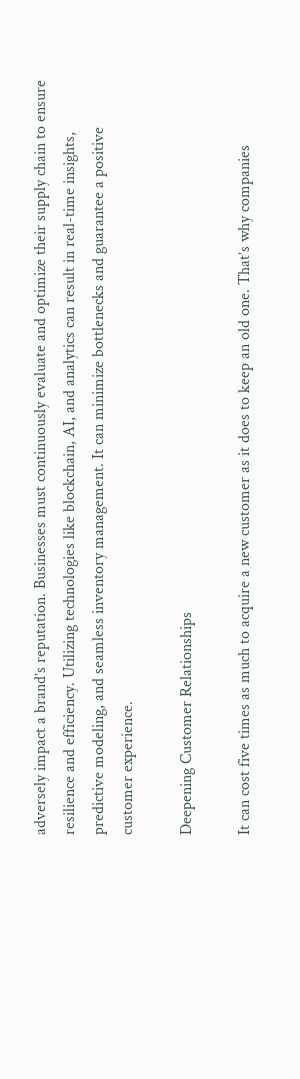adversely impact a brand’s reputation. Businesses must continuously evaluate and optimize their supply chain to ensure resilience and efficiency. Utilizing technologies like blockchain, AI, and analytics can result in real-time insights, predictive modeling, and seamless inventory management. It can minimize bottlenecks and guarantee a positive customer experience.

Deepening Customer Relationships

It can cost five times as much to acquire a new customer as it does to keep an old one. That’s why companies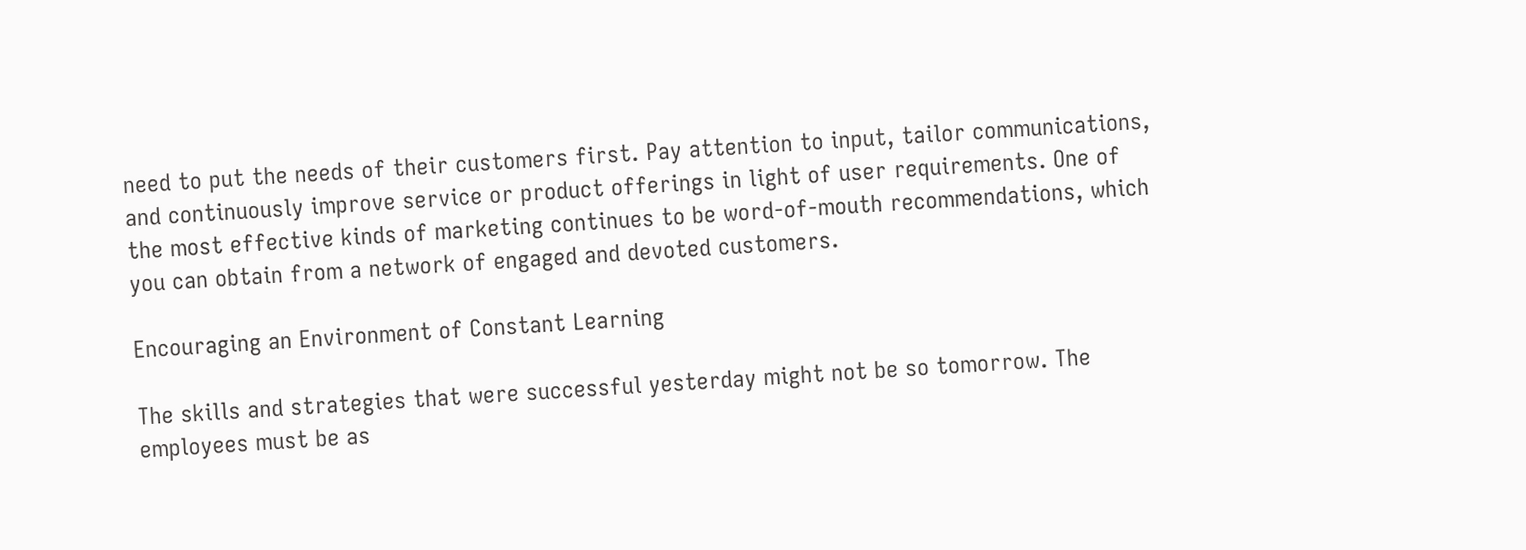need to put the needs of their customers first. Pay attention to input, tailor communications, and continuously improve service or product offerings in light of user requirements. One of the most effective kinds of marketing continues to be word-of-mouth recommendations, which you can obtain from a network of engaged and devoted customers.

Encouraging an Environment of Constant Learning

The skills and strategies that were successful yesterday might not be so tomorrow. The employees must be as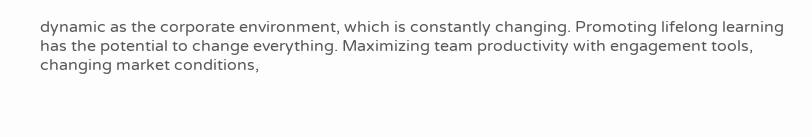dynamic as the corporate environment, which is constantly changing. Promoting lifelong learning has the potential to change everything. Maximizing team productivity with engagement tools, changing market conditions,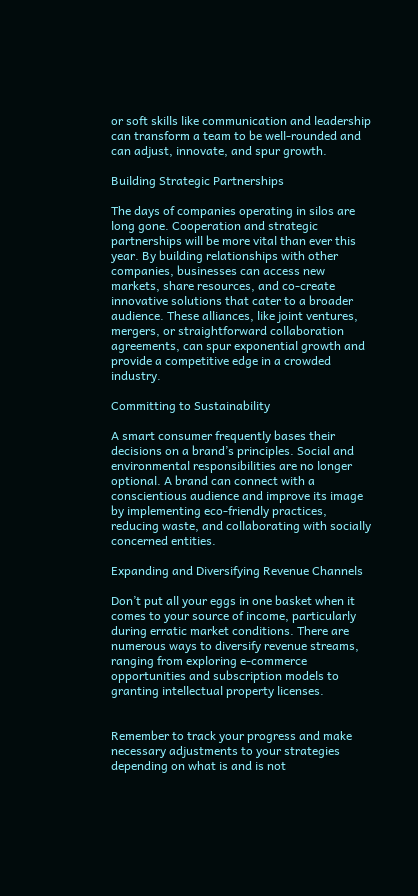or soft skills like communication and leadership can transform a team to be well-rounded and can adjust, innovate, and spur growth.

Building Strategic Partnerships

The days of companies operating in silos are long gone. Cooperation and strategic partnerships will be more vital than ever this year. By building relationships with other companies, businesses can access new markets, share resources, and co-create innovative solutions that cater to a broader audience. These alliances, like joint ventures, mergers, or straightforward collaboration agreements, can spur exponential growth and provide a competitive edge in a crowded industry.

Committing to Sustainability

A smart consumer frequently bases their decisions on a brand’s principles. Social and environmental responsibilities are no longer optional. A brand can connect with a conscientious audience and improve its image by implementing eco-friendly practices, reducing waste, and collaborating with socially concerned entities.

Expanding and Diversifying Revenue Channels

Don’t put all your eggs in one basket when it comes to your source of income, particularly during erratic market conditions. There are numerous ways to diversify revenue streams, ranging from exploring e-commerce opportunities and subscription models to granting intellectual property licenses.


Remember to track your progress and make necessary adjustments to your strategies depending on what is and is not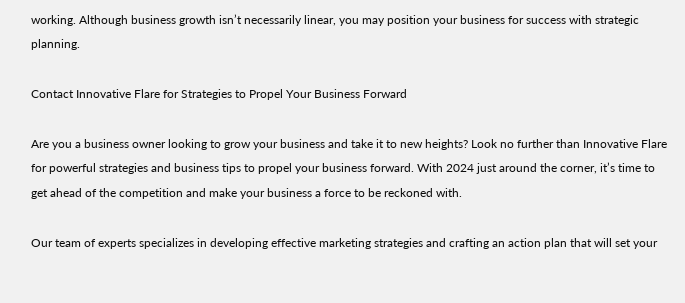working. Although business growth isn’t necessarily linear, you may position your business for success with strategic planning.

Contact Innovative Flare for Strategies to Propel Your Business Forward

Are you a business owner looking to grow your business and take it to new heights? Look no further than Innovative Flare for powerful strategies and business tips to propel your business forward. With 2024 just around the corner, it’s time to get ahead of the competition and make your business a force to be reckoned with.

Our team of experts specializes in developing effective marketing strategies and crafting an action plan that will set your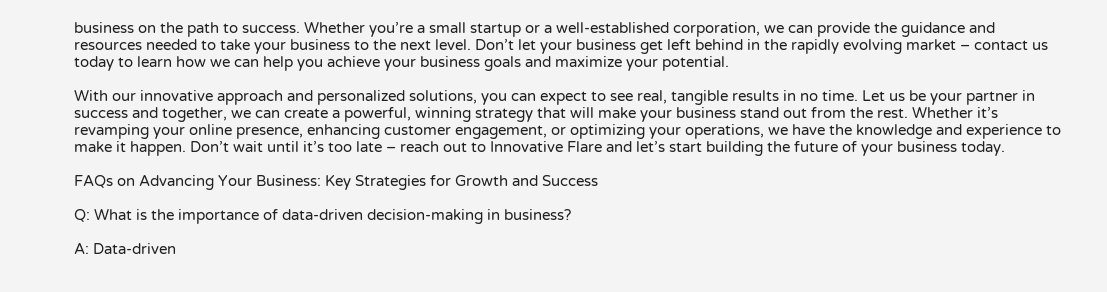business on the path to success. Whether you’re a small startup or a well-established corporation, we can provide the guidance and resources needed to take your business to the next level. Don’t let your business get left behind in the rapidly evolving market – contact us today to learn how we can help you achieve your business goals and maximize your potential.

With our innovative approach and personalized solutions, you can expect to see real, tangible results in no time. Let us be your partner in success and together, we can create a powerful, winning strategy that will make your business stand out from the rest. Whether it’s revamping your online presence, enhancing customer engagement, or optimizing your operations, we have the knowledge and experience to make it happen. Don’t wait until it’s too late – reach out to Innovative Flare and let’s start building the future of your business today.

FAQs on Advancing Your Business: Key Strategies for Growth and Success

Q: What is the importance of data-driven decision-making in business?

A: Data-driven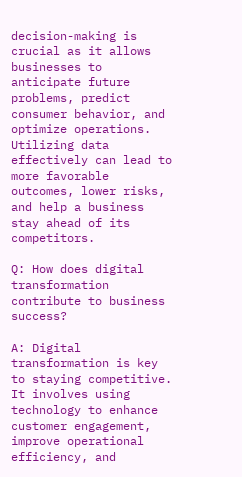decision-making is crucial as it allows businesses to anticipate future problems, predict consumer behavior, and optimize operations. Utilizing data effectively can lead to more favorable outcomes, lower risks, and help a business stay ahead of its competitors.

Q: How does digital transformation contribute to business success?

A: Digital transformation is key to staying competitive. It involves using technology to enhance customer engagement, improve operational efficiency, and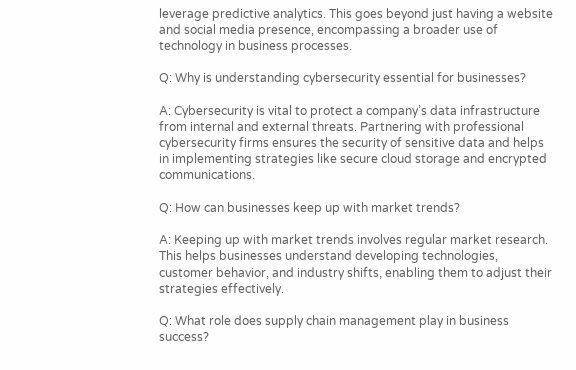leverage predictive analytics. This goes beyond just having a website and social media presence, encompassing a broader use of technology in business processes.

Q: Why is understanding cybersecurity essential for businesses?

A: Cybersecurity is vital to protect a company’s data infrastructure from internal and external threats. Partnering with professional cybersecurity firms ensures the security of sensitive data and helps in implementing strategies like secure cloud storage and encrypted communications.

Q: How can businesses keep up with market trends?

A: Keeping up with market trends involves regular market research. This helps businesses understand developing technologies, customer behavior, and industry shifts, enabling them to adjust their strategies effectively.

Q: What role does supply chain management play in business success?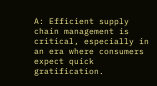A: Efficient supply chain management is critical, especially in an era where consumers expect quick gratification.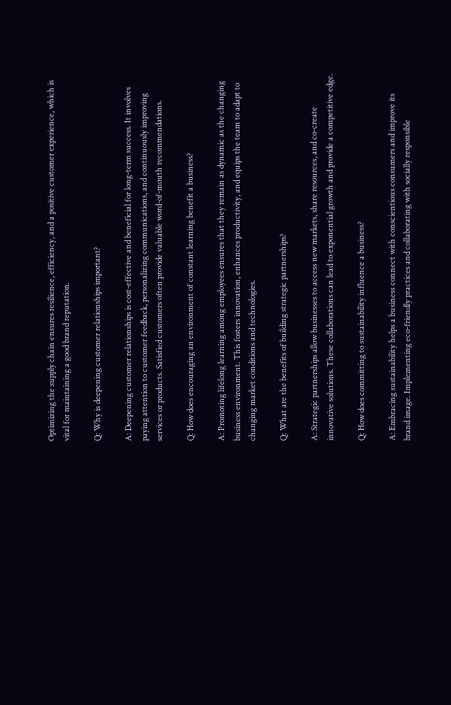Optimizing the supply chain ensures resilience, efficiency, and a positive customer experience, which is vital for maintaining a good brand reputation.

Q: Why is deepening customer relationships important?

A: Deepening customer relationships is cost-effective and beneficial for long-term success. It involves paying attention to customer feedback, personalizing communications, and continuously improving services or products. Satisfied customers often provide valuable word-of-mouth recommendations.

Q: How does encouraging an environment of constant learning benefit a business?

A: Promoting lifelong learning among employees ensures that they remain as dynamic as the changing business environment. This fosters innovation, enhances productivity, and equips the team to adapt to changing market conditions and technologies.

Q: What are the benefits of building strategic partnerships?

A: Strategic partnerships allow businesses to access new markets, share resources, and co-create innovative solutions. These collaborations can lead to exponential growth and provide a competitive edge.

Q: How does committing to sustainability influence a business?

A: Embracing sustainability helps a business connect with conscientious consumers and improve its brand image. Implementing eco-friendly practices and collaborating with socially responsible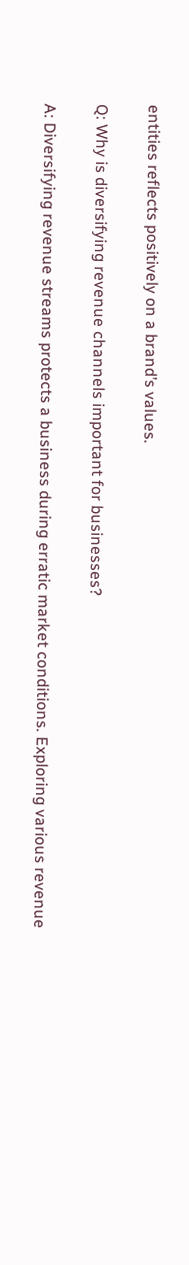entities reflects positively on a brand’s values.

Q: Why is diversifying revenue channels important for businesses?

A: Diversifying revenue streams protects a business during erratic market conditions. Exploring various revenue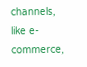channels, like e-commerce,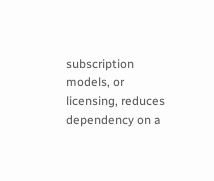subscription models, or licensing, reduces dependency on a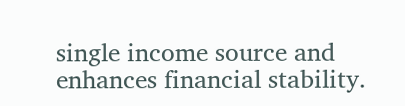single income source and enhances financial stability.